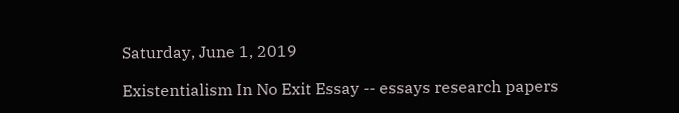Saturday, June 1, 2019

Existentialism In No Exit Essay -- essays research papers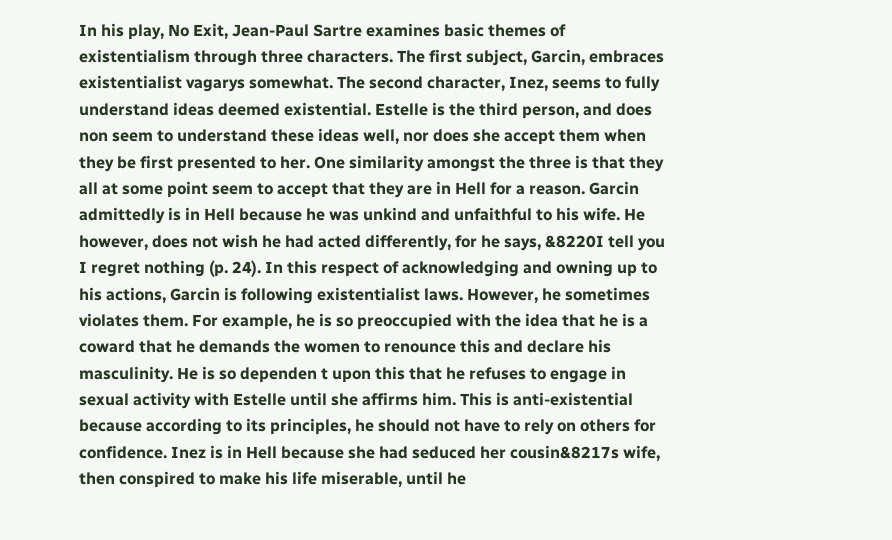In his play, No Exit, Jean-Paul Sartre examines basic themes of existentialism through three characters. The first subject, Garcin, embraces existentialist vagarys somewhat. The second character, Inez, seems to fully understand ideas deemed existential. Estelle is the third person, and does non seem to understand these ideas well, nor does she accept them when they be first presented to her. One similarity amongst the three is that they all at some point seem to accept that they are in Hell for a reason. Garcin admittedly is in Hell because he was unkind and unfaithful to his wife. He however, does not wish he had acted differently, for he says, &8220I tell you I regret nothing (p. 24). In this respect of acknowledging and owning up to his actions, Garcin is following existentialist laws. However, he sometimes violates them. For example, he is so preoccupied with the idea that he is a coward that he demands the women to renounce this and declare his masculinity. He is so dependen t upon this that he refuses to engage in sexual activity with Estelle until she affirms him. This is anti-existential because according to its principles, he should not have to rely on others for confidence. Inez is in Hell because she had seduced her cousin&8217s wife, then conspired to make his life miserable, until he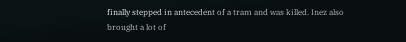finally stepped in antecedent of a tram and was killed. Inez also brought a lot of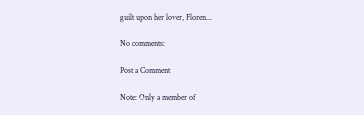guilt upon her lover, Floren...

No comments:

Post a Comment

Note: Only a member of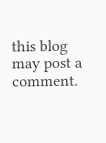this blog may post a comment.